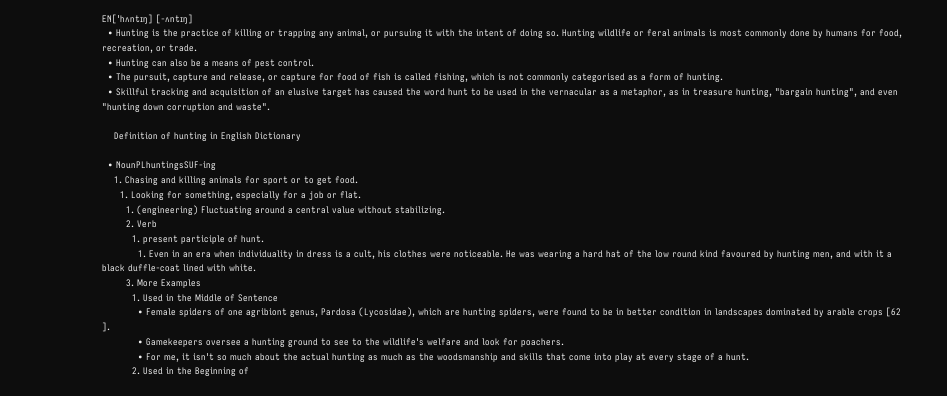EN[ˈhʌntɪŋ] [-ʌntɪŋ]
  • Hunting is the practice of killing or trapping any animal, or pursuing it with the intent of doing so. Hunting wildlife or feral animals is most commonly done by humans for food, recreation, or trade.
  • Hunting can also be a means of pest control.
  • The pursuit, capture and release, or capture for food of fish is called fishing, which is not commonly categorised as a form of hunting.
  • Skillful tracking and acquisition of an elusive target has caused the word hunt to be used in the vernacular as a metaphor, as in treasure hunting, "bargain hunting", and even "hunting down corruption and waste".

    Definition of hunting in English Dictionary

  • NounPLhuntingsSUF-ing
    1. Chasing and killing animals for sport or to get food.
      1. Looking for something, especially for a job or flat.
        1. (engineering) Fluctuating around a central value without stabilizing.
        2. Verb
          1. present participle of hunt.
            1. Even in an era when individuality in dress is a cult, his clothes were noticeable. He was wearing a hard hat of the low round kind favoured by hunting men, and with it a black duffle-coat lined with white.
        3. More Examples
          1. Used in the Middle of Sentence
            • Female spiders of one agribiont genus, Pardosa (Lycosidae), which are hunting spiders, were found to be in better condition in landscapes dominated by arable crops [62 ].
            • Gamekeepers oversee a hunting ground to see to the wildlife's welfare and look for poachers.
            • For me, it isn't so much about the actual hunting as much as the woodsmanship and skills that come into play at every stage of a hunt.
          2. Used in the Beginning of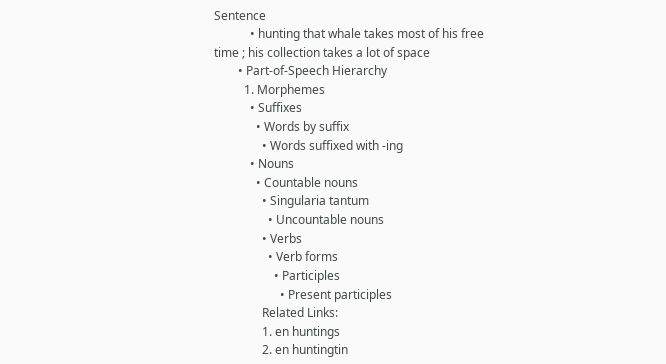Sentence
            • hunting that whale takes most of his free time ; his collection takes a lot of space
        • Part-of-Speech Hierarchy
          1. Morphemes
            • Suffixes
              • Words by suffix
                • Words suffixed with -ing
            • Nouns
              • Countable nouns
                • Singularia tantum
                  • Uncountable nouns
                • Verbs
                  • Verb forms
                    • Participles
                      • Present participles
                Related Links:
                1. en huntings
                2. en huntingtin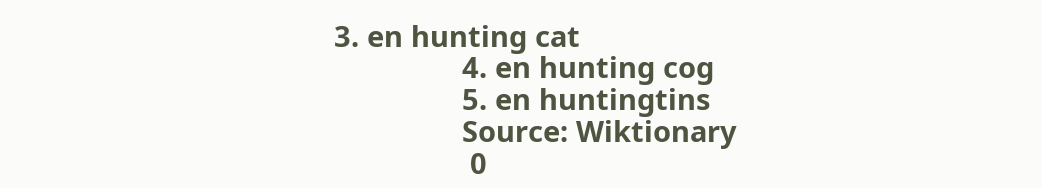3. en hunting cat
                4. en hunting cog
                5. en huntingtins
                Source: Wiktionary
                 0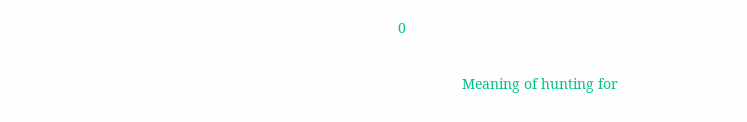0

                Meaning of hunting for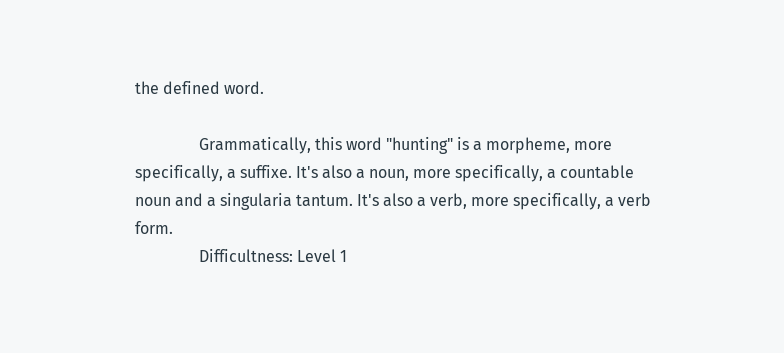the defined word.

                Grammatically, this word "hunting" is a morpheme, more specifically, a suffixe. It's also a noun, more specifically, a countable noun and a singularia tantum. It's also a verb, more specifically, a verb form.
                Difficultness: Level 1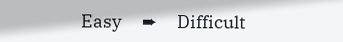Easy     ➨     Difficult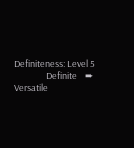Definiteness: Level 5
                Definite    ➨     Versatile